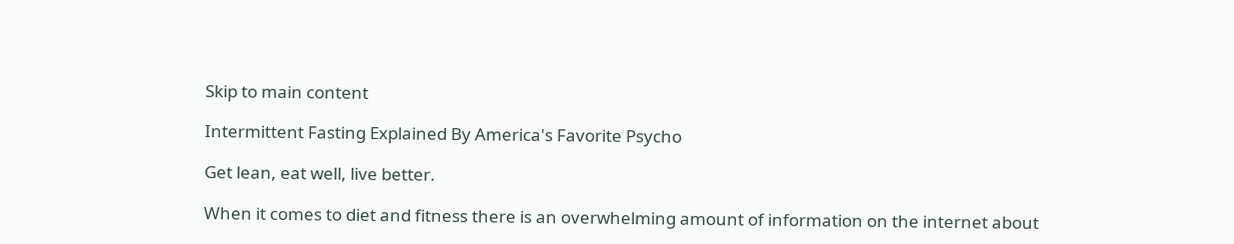Skip to main content

Intermittent Fasting Explained By America's Favorite Psycho

Get lean, eat well, live better.

When it comes to diet and fitness there is an overwhelming amount of information on the internet about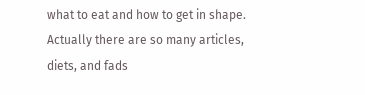what to eat and how to get in shape. Actually there are so many articles, diets, and fads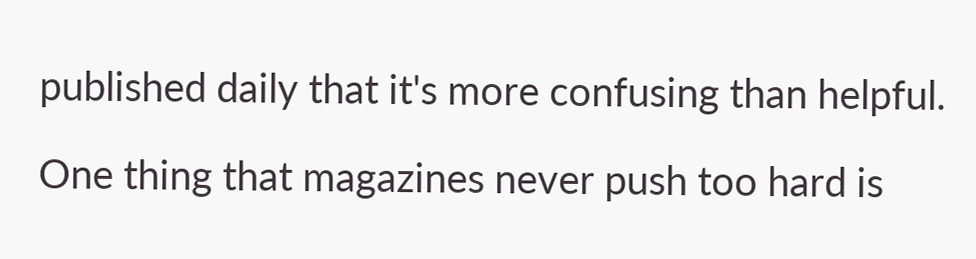published daily that it's more confusing than helpful.

One thing that magazines never push too hard is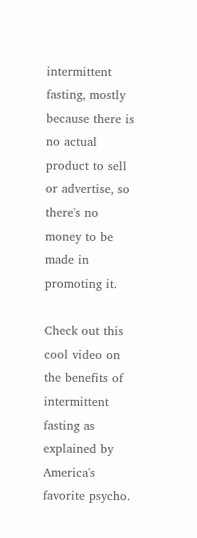intermittent fasting, mostly because there is no actual product to sell or advertise, so there's no money to be made in promoting it.

Check out this cool video on the benefits of intermittent fasting as explained by America's favorite psycho.